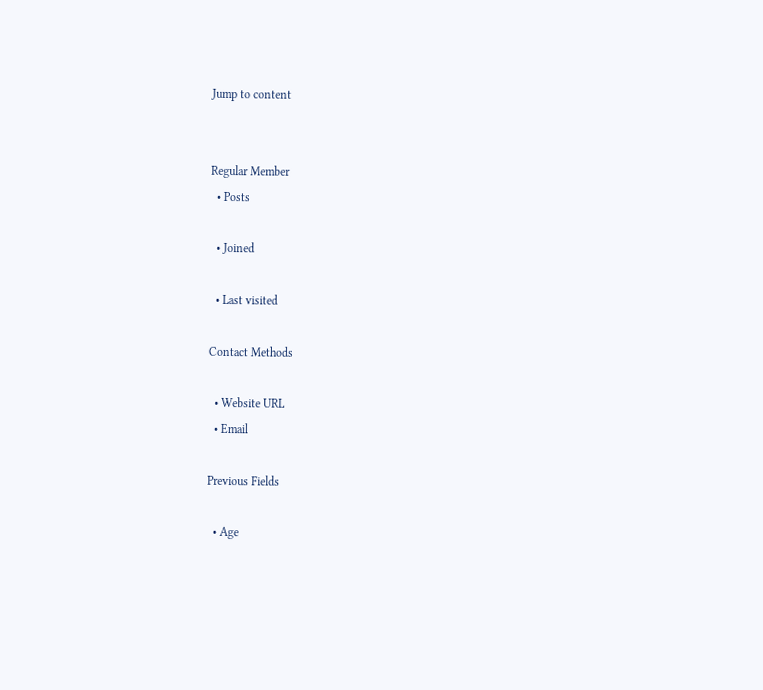Jump to content


Regular Member
  • Posts

  • Joined

  • Last visited

Contact Methods

  • Website URL
  • Email

Previous Fields

  • Age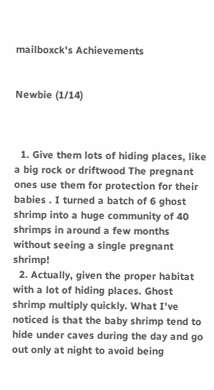mailboxck's Achievements


Newbie (1/14)



  1. Give them lots of hiding places, like a big rock or driftwood The pregnant ones use them for protection for their babies . I turned a batch of 6 ghost shrimp into a huge community of 40 shrimps in around a few months without seeing a single pregnant shrimp!
  2. Actually, given the proper habitat with a lot of hiding places. Ghost shrimp multiply quickly. What I've noticed is that the baby shrimp tend to hide under caves during the day and go out only at night to avoid being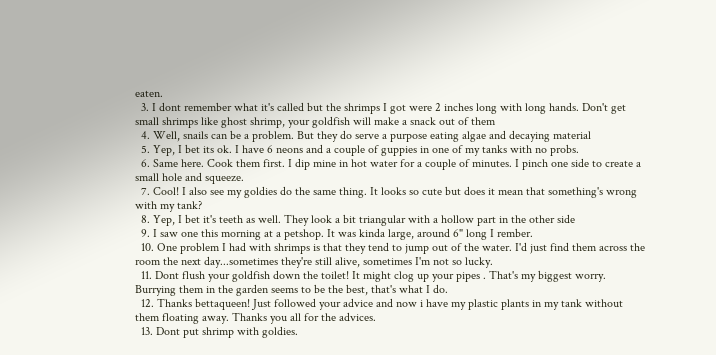eaten.
  3. I dont remember what it's called but the shrimps I got were 2 inches long with long hands. Don't get small shrimps like ghost shrimp, your goldfish will make a snack out of them
  4. Well, snails can be a problem. But they do serve a purpose eating algae and decaying material
  5. Yep, I bet its ok. I have 6 neons and a couple of guppies in one of my tanks with no probs.
  6. Same here. Cook them first. I dip mine in hot water for a couple of minutes. I pinch one side to create a small hole and squeeze.
  7. Cool! I also see my goldies do the same thing. It looks so cute but does it mean that something's wrong with my tank?
  8. Yep, I bet it's teeth as well. They look a bit triangular with a hollow part in the other side
  9. I saw one this morning at a petshop. It was kinda large, around 6" long I rember.
  10. One problem I had with shrimps is that they tend to jump out of the water. I'd just find them across the room the next day...sometimes they're still alive, sometimes I'm not so lucky.
  11. Dont flush your goldfish down the toilet! It might clog up your pipes . That's my biggest worry. Burrying them in the garden seems to be the best, that's what I do.
  12. Thanks bettaqueen! Just followed your advice and now i have my plastic plants in my tank without them floating away. Thanks you all for the advices.
  13. Dont put shrimp with goldies.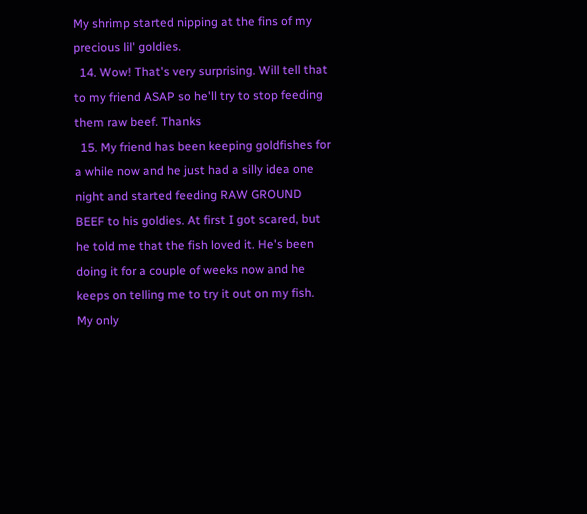My shrimp started nipping at the fins of my precious lil' goldies.
  14. Wow! That's very surprising. Will tell that to my friend ASAP so he'll try to stop feeding them raw beef. Thanks
  15. My friend has been keeping goldfishes for a while now and he just had a silly idea one night and started feeding RAW GROUND BEEF to his goldies. At first I got scared, but he told me that the fish loved it. He's been doing it for a couple of weeks now and he keeps on telling me to try it out on my fish. My only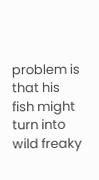problem is that his fish might turn into wild freaky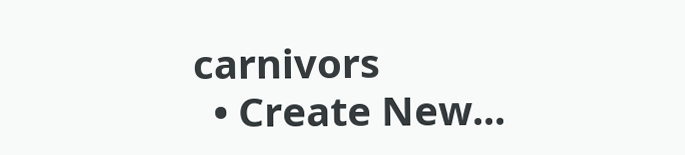carnivors
  • Create New...